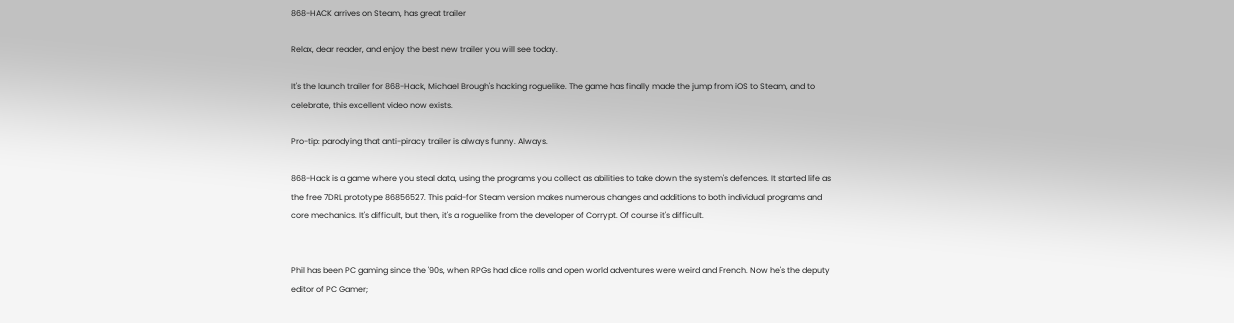868-HACK arrives on Steam, has great trailer

Relax, dear reader, and enjoy the best new trailer you will see today.

It's the launch trailer for 868-Hack, Michael Brough's hacking roguelike. The game has finally made the jump from iOS to Steam, and to celebrate, this excellent video now exists.

Pro-tip: parodying that anti-piracy trailer is always funny. Always.

868-Hack is a game where you steal data, using the programs you collect as abilities to take down the system's defences. It started life as the free 7DRL prototype 86856527. This paid-for Steam version makes numerous changes and additions to both individual programs and core mechanics. It's difficult, but then, it's a roguelike from the developer of Corrypt. Of course it's difficult.


Phil has been PC gaming since the '90s, when RPGs had dice rolls and open world adventures were weird and French. Now he's the deputy editor of PC Gamer;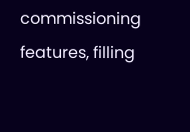commissioning features, filling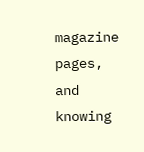magazine pages, and knowing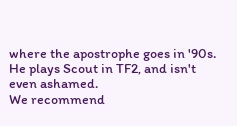where the apostrophe goes in '90s. He plays Scout in TF2, and isn't even ashamed.
We recommend